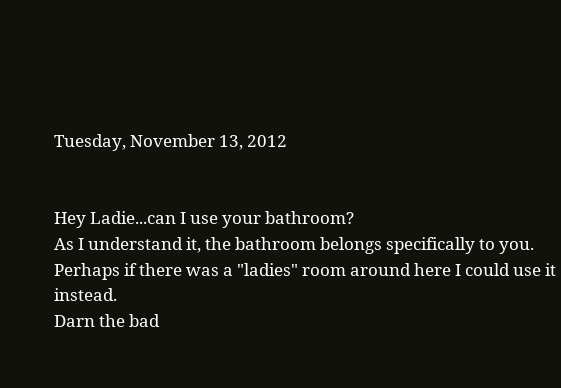Tuesday, November 13, 2012


Hey Ladie...can I use your bathroom?
As I understand it, the bathroom belongs specifically to you.
Perhaps if there was a "ladies" room around here I could use it instead.
Darn the bad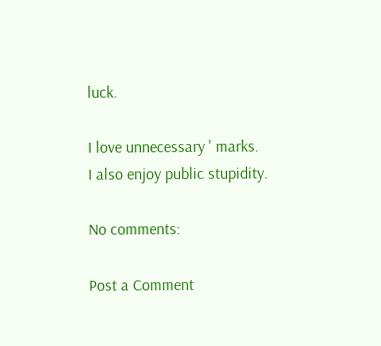luck.

I love unnecessary ' marks.
I also enjoy public stupidity.

No comments:

Post a Comment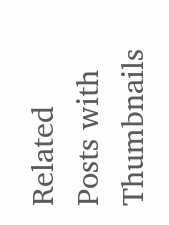Related Posts with Thumbnails